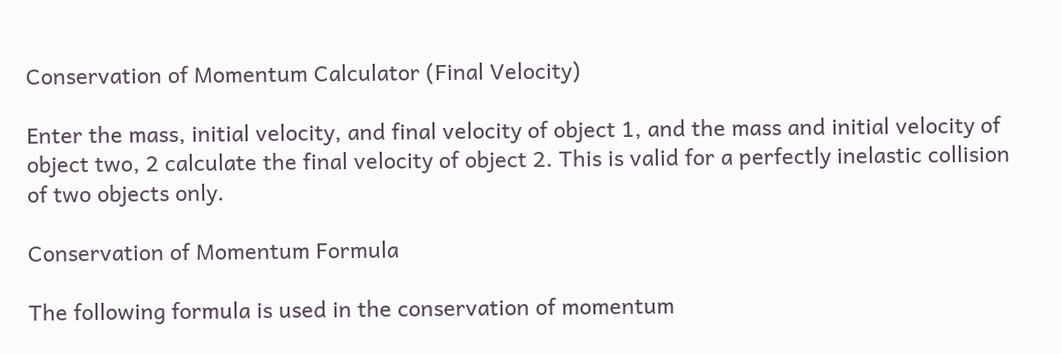Conservation of Momentum Calculator (Final Velocity)

Enter the mass, initial velocity, and final velocity of object 1, and the mass and initial velocity of object two, 2 calculate the final velocity of object 2. This is valid for a perfectly inelastic collision of two objects only.

Conservation of Momentum Formula

The following formula is used in the conservation of momentum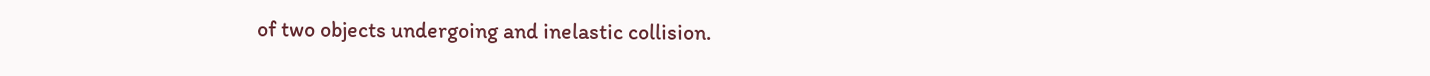of two objects undergoing and inelastic collision.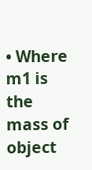• Where m1 is the mass of object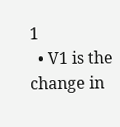1
  • V1 is the change in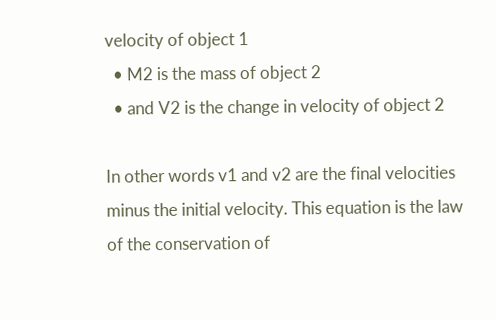velocity of object 1
  • M2 is the mass of object 2
  • and V2 is the change in velocity of object 2

In other words v1 and v2 are the final velocities minus the initial velocity. This equation is the law of the conservation of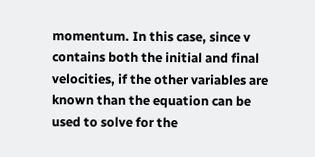momentum. In this case, since v contains both the initial and final velocities, if the other variables are known than the equation can be used to solve for the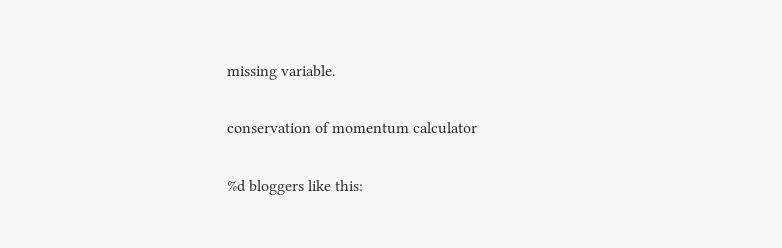missing variable.

conservation of momentum calculator

%d bloggers like this: